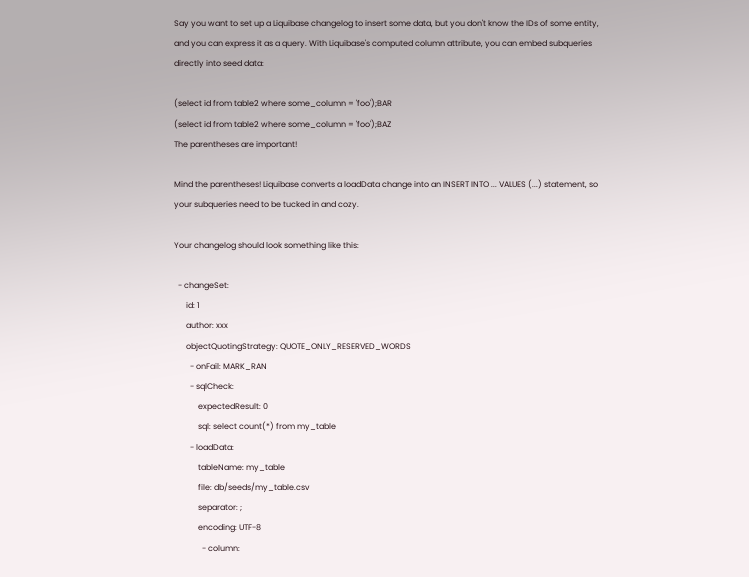Say you want to set up a Liquibase changelog to insert some data, but you don't know the IDs of some entity, and you can express it as a query. With Liquibase's computed column attribute, you can embed subqueries directly into seed data:

(select id from table2 where some_column = 'foo');BAR
(select id from table2 where some_column = 'foo');BAZ
The parentheses are important!

Mind the parentheses! Liquibase converts a loadData change into an INSERT INTO ... VALUES (...) statement, so your subqueries need to be tucked in and cozy.

Your changelog should look something like this:

  - changeSet:
      id: 1
      author: xxx
      objectQuotingStrategy: QUOTE_ONLY_RESERVED_WORDS
        - onFail: MARK_RAN
        - sqlCheck:
            expectedResult: 0
            sql: select count(*) from my_table
        - loadData:
            tableName: my_table
            file: db/seeds/my_table.csv
            separator: ;
            encoding: UTF-8
              - column: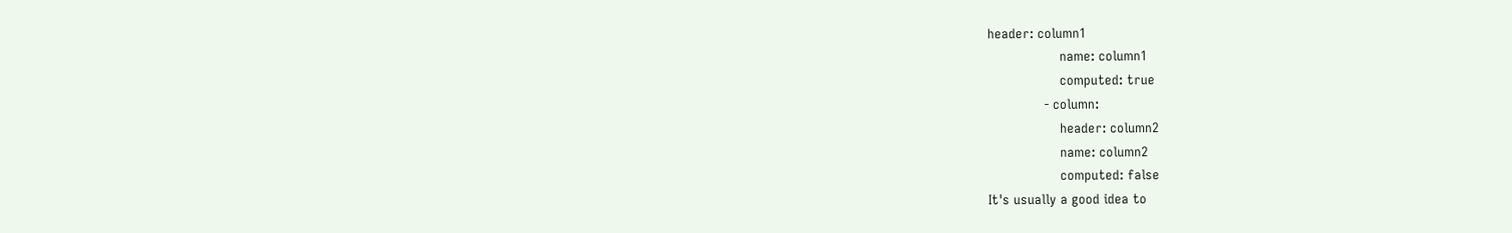header: column1
                  name: column1
                  computed: true
              - column:
                  header: column2
                  name: column2
                  computed: false
It's usually a good idea to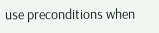use preconditions when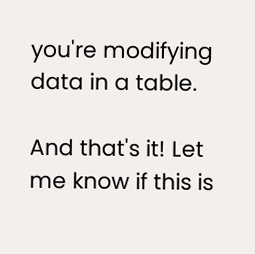you're modifying data in a table.

And that's it! Let me know if this is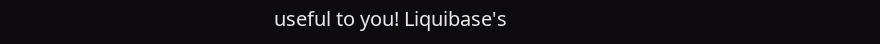useful to you! Liquibase's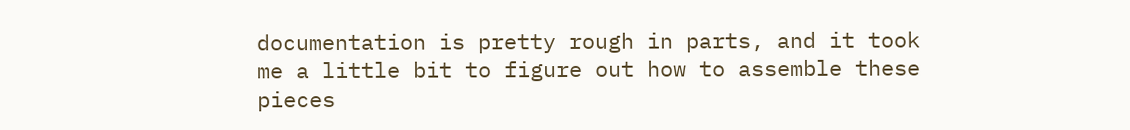documentation is pretty rough in parts, and it took me a little bit to figure out how to assemble these pieces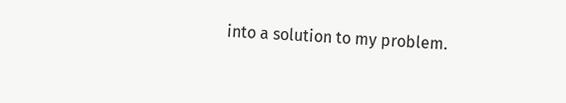into a solution to my problem.